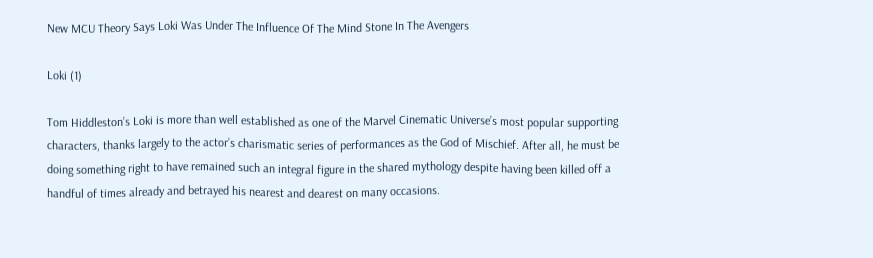New MCU Theory Says Loki Was Under The Influence Of The Mind Stone In The Avengers

Loki (1)

Tom Hiddleston’s Loki is more than well established as one of the Marvel Cinematic Universe’s most popular supporting characters, thanks largely to the actor’s charismatic series of performances as the God of Mischief. After all, he must be doing something right to have remained such an integral figure in the shared mythology despite having been killed off a handful of times already and betrayed his nearest and dearest on many occasions.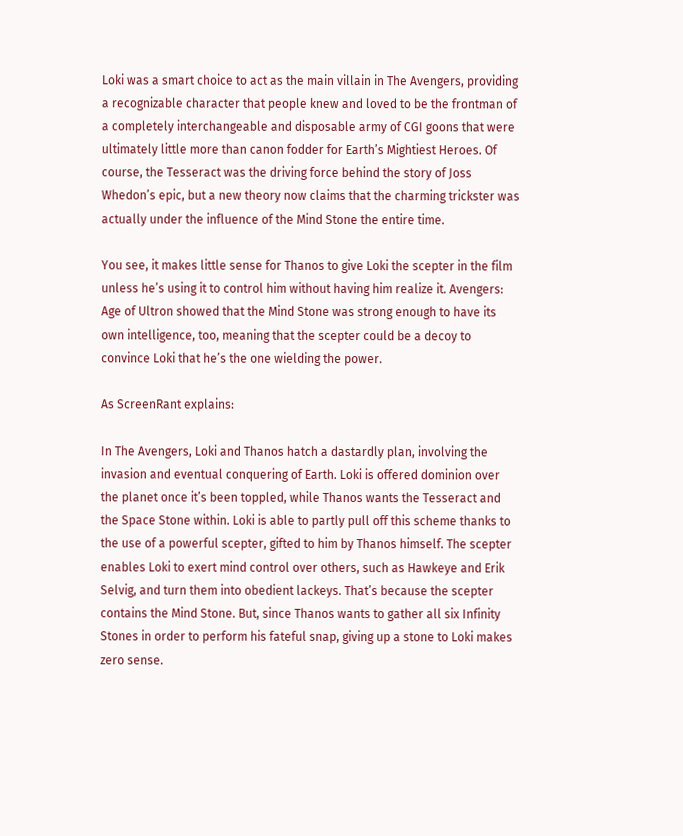Loki was a smart choice to act as the main villain in The Avengers, providing a recognizable character that people knew and loved to be the frontman of a completely interchangeable and disposable army of CGI goons that were ultimately little more than canon fodder for Earth’s Mightiest Heroes. Of course, the Tesseract was the driving force behind the story of Joss Whedon’s epic, but a new theory now claims that the charming trickster was actually under the influence of the Mind Stone the entire time.

You see, it makes little sense for Thanos to give Loki the scepter in the film unless he’s using it to control him without having him realize it. Avengers: Age of Ultron showed that the Mind Stone was strong enough to have its own intelligence, too, meaning that the scepter could be a decoy to convince Loki that he’s the one wielding the power.

As ScreenRant explains:

In The Avengers, Loki and Thanos hatch a dastardly plan, involving the invasion and eventual conquering of Earth. Loki is offered dominion over the planet once it’s been toppled, while Thanos wants the Tesseract and the Space Stone within. Loki is able to partly pull off this scheme thanks to the use of a powerful scepter, gifted to him by Thanos himself. The scepter enables Loki to exert mind control over others, such as Hawkeye and Erik Selvig, and turn them into obedient lackeys. That’s because the scepter contains the Mind Stone. But, since Thanos wants to gather all six Infinity Stones in order to perform his fateful snap, giving up a stone to Loki makes zero sense.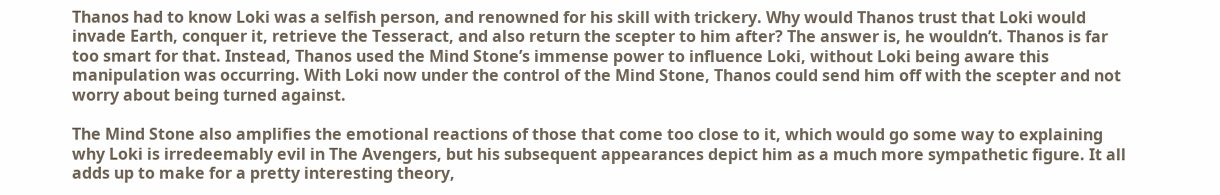Thanos had to know Loki was a selfish person, and renowned for his skill with trickery. Why would Thanos trust that Loki would invade Earth, conquer it, retrieve the Tesseract, and also return the scepter to him after? The answer is, he wouldn’t. Thanos is far too smart for that. Instead, Thanos used the Mind Stone’s immense power to influence Loki, without Loki being aware this manipulation was occurring. With Loki now under the control of the Mind Stone, Thanos could send him off with the scepter and not worry about being turned against.

The Mind Stone also amplifies the emotional reactions of those that come too close to it, which would go some way to explaining why Loki is irredeemably evil in The Avengers, but his subsequent appearances depict him as a much more sympathetic figure. It all adds up to make for a pretty interesting theory,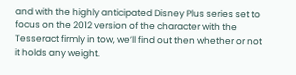and with the highly anticipated Disney Plus series set to focus on the 2012 version of the character with the Tesseract firmly in tow, we’ll find out then whether or not it holds any weight.